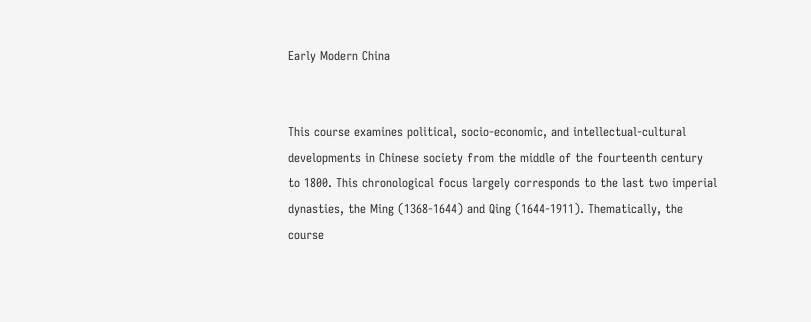Early Modern China


This course examines political, socio-economic, and intellectual-cultural developments in Chinese society from the middle of the fourteenth century to 1800. This chronological focus largely corresponds to the last two imperial dynasties, the Ming (1368-1644) and Qing (1644-1911). Thematically, the course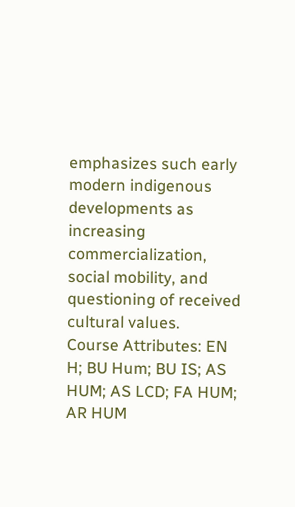emphasizes such early modern indigenous developments as increasing commercialization, social mobility, and questioning of received cultural values.
Course Attributes: EN H; BU Hum; BU IS; AS HUM; AS LCD; FA HUM; AR HUM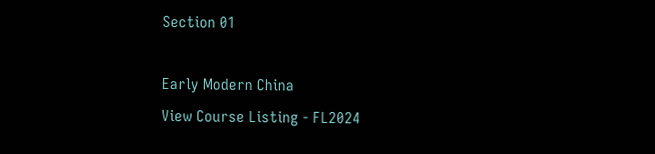Section 01

Early Modern China
View Course Listing - FL2024